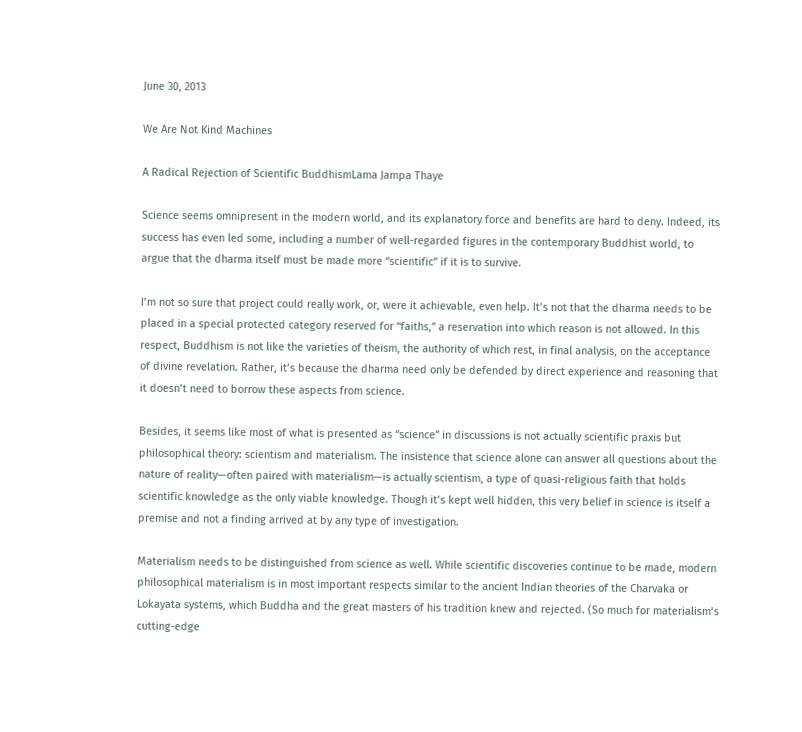June 30, 2013

We Are Not Kind Machines

A Radical Rejection of Scientific BuddhismLama Jampa Thaye

Science seems omnipresent in the modern world, and its explanatory force and benefits are hard to deny. Indeed, its success has even led some, including a number of well-regarded figures in the contemporary Buddhist world, to argue that the dharma itself must be made more “scientific” if it is to survive.

I’m not so sure that project could really work, or, were it achievable, even help. It’s not that the dharma needs to be placed in a special protected category reserved for “faiths,” a reservation into which reason is not allowed. In this respect, Buddhism is not like the varieties of theism, the authority of which rest, in final analysis, on the acceptance of divine revelation. Rather, it’s because the dharma need only be defended by direct experience and reasoning that it doesn’t need to borrow these aspects from science.

Besides, it seems like most of what is presented as “science” in discussions is not actually scientific praxis but philosophical theory: scientism and materialism. The insistence that science alone can answer all questions about the nature of reality—often paired with materialism—is actually scientism, a type of quasi-religious faith that holds scientific knowledge as the only viable knowledge. Though it’s kept well hidden, this very belief in science is itself a premise and not a finding arrived at by any type of investigation.

Materialism needs to be distinguished from science as well. While scientific discoveries continue to be made, modern philosophical materialism is in most important respects similar to the ancient Indian theories of the Charvaka or Lokayata systems, which Buddha and the great masters of his tradition knew and rejected. (So much for materialism’s cutting-edge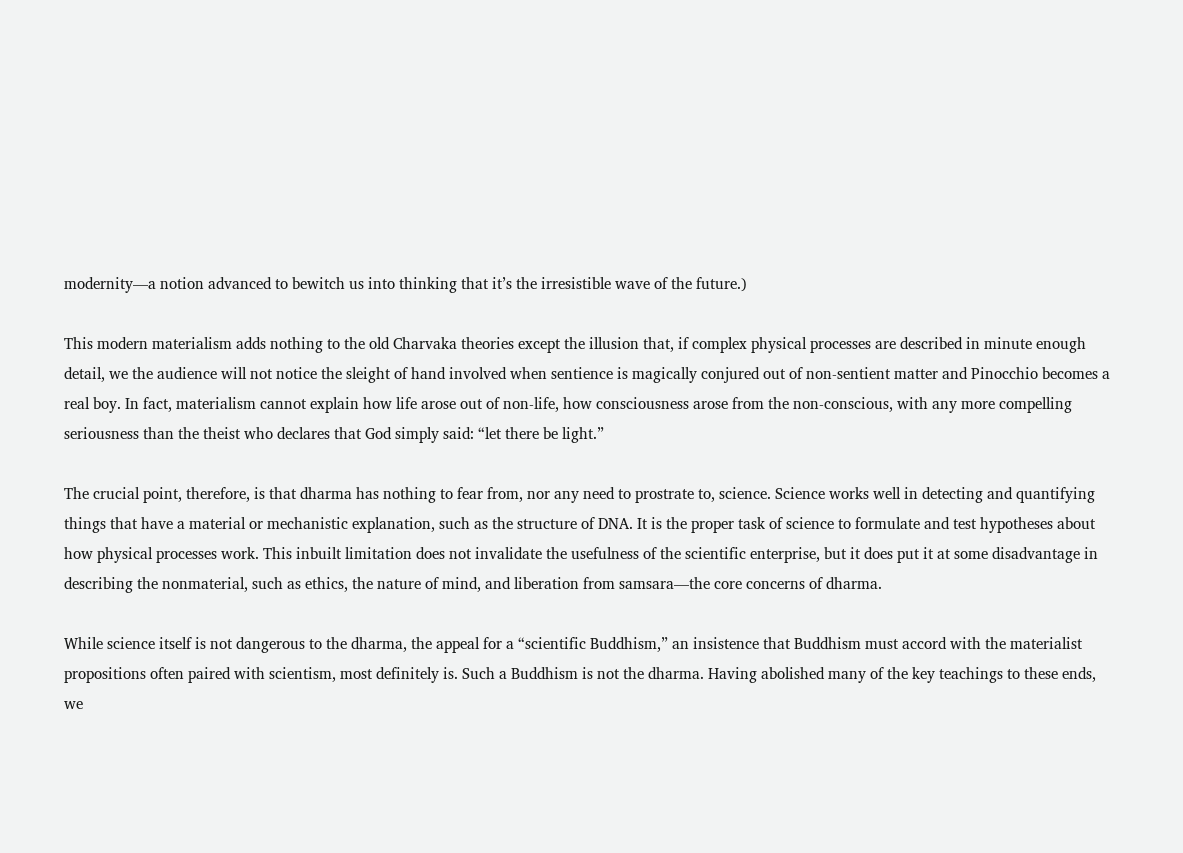modernity—a notion advanced to bewitch us into thinking that it’s the irresistible wave of the future.)

This modern materialism adds nothing to the old Charvaka theories except the illusion that, if complex physical processes are described in minute enough detail, we the audience will not notice the sleight of hand involved when sentience is magically conjured out of non-sentient matter and Pinocchio becomes a real boy. In fact, materialism cannot explain how life arose out of non-life, how consciousness arose from the non-conscious, with any more compelling seriousness than the theist who declares that God simply said: “let there be light.”

The crucial point, therefore, is that dharma has nothing to fear from, nor any need to prostrate to, science. Science works well in detecting and quantifying things that have a material or mechanistic explanation, such as the structure of DNA. It is the proper task of science to formulate and test hypotheses about how physical processes work. This inbuilt limitation does not invalidate the usefulness of the scientific enterprise, but it does put it at some disadvantage in describing the nonmaterial, such as ethics, the nature of mind, and liberation from samsara—the core concerns of dharma.

While science itself is not dangerous to the dharma, the appeal for a “scientific Buddhism,” an insistence that Buddhism must accord with the materialist propositions often paired with scientism, most definitely is. Such a Buddhism is not the dharma. Having abolished many of the key teachings to these ends, we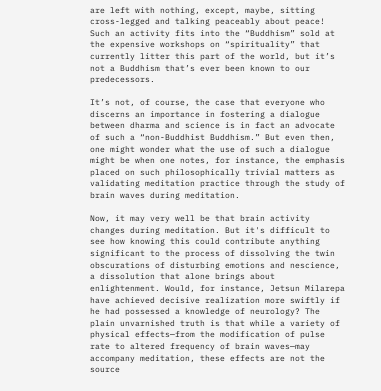are left with nothing, except, maybe, sitting cross-legged and talking peaceably about peace! Such an activity fits into the “Buddhism” sold at the expensive workshops on “spirituality” that currently litter this part of the world, but it’s not a Buddhism that’s ever been known to our predecessors.

It’s not, of course, the case that everyone who discerns an importance in fostering a dialogue between dharma and science is in fact an advocate of such a “non-Buddhist Buddhism.” But even then, one might wonder what the use of such a dialogue might be when one notes, for instance, the emphasis placed on such philosophically trivial matters as validating meditation practice through the study of brain waves during meditation.

Now, it may very well be that brain activity changes during meditation. But it's difficult to see how knowing this could contribute anything significant to the process of dissolving the twin obscurations of disturbing emotions and nescience, a dissolution that alone brings about enlightenment. Would, for instance, Jetsun Milarepa have achieved decisive realization more swiftly if he had possessed a knowledge of neurology? The plain unvarnished truth is that while a variety of physical effects—from the modification of pulse rate to altered frequency of brain waves—may accompany meditation, these effects are not the source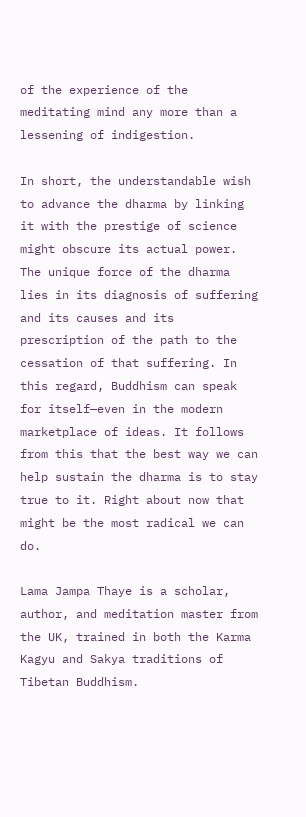of the experience of the meditating mind any more than a lessening of indigestion.

In short, the understandable wish to advance the dharma by linking it with the prestige of science might obscure its actual power. The unique force of the dharma lies in its diagnosis of suffering and its causes and its prescription of the path to the cessation of that suffering. In this regard, Buddhism can speak for itself—even in the modern marketplace of ideas. It follows from this that the best way we can help sustain the dharma is to stay true to it. Right about now that might be the most radical we can do.

Lama Jampa Thaye is a scholar, author, and meditation master from the UK, trained in both the Karma Kagyu and Sakya traditions of Tibetan Buddhism.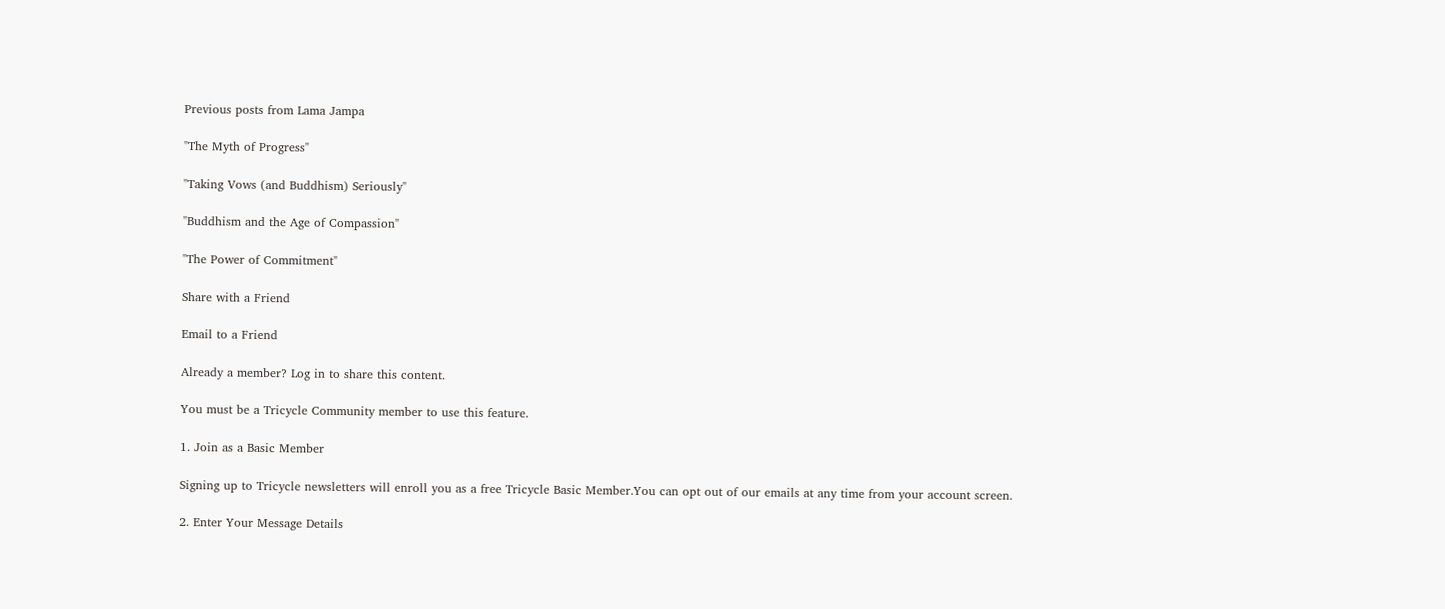Previous posts from Lama Jampa

"The Myth of Progress"

"Taking Vows (and Buddhism) Seriously"

"Buddhism and the Age of Compassion"

"The Power of Commitment"

Share with a Friend

Email to a Friend

Already a member? Log in to share this content.

You must be a Tricycle Community member to use this feature.

1. Join as a Basic Member

Signing up to Tricycle newsletters will enroll you as a free Tricycle Basic Member.You can opt out of our emails at any time from your account screen.

2. Enter Your Message Details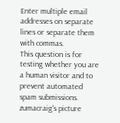Enter multiple email addresses on separate lines or separate them with commas.
This question is for testing whether you are a human visitor and to prevent automated spam submissions.
zumacraig's picture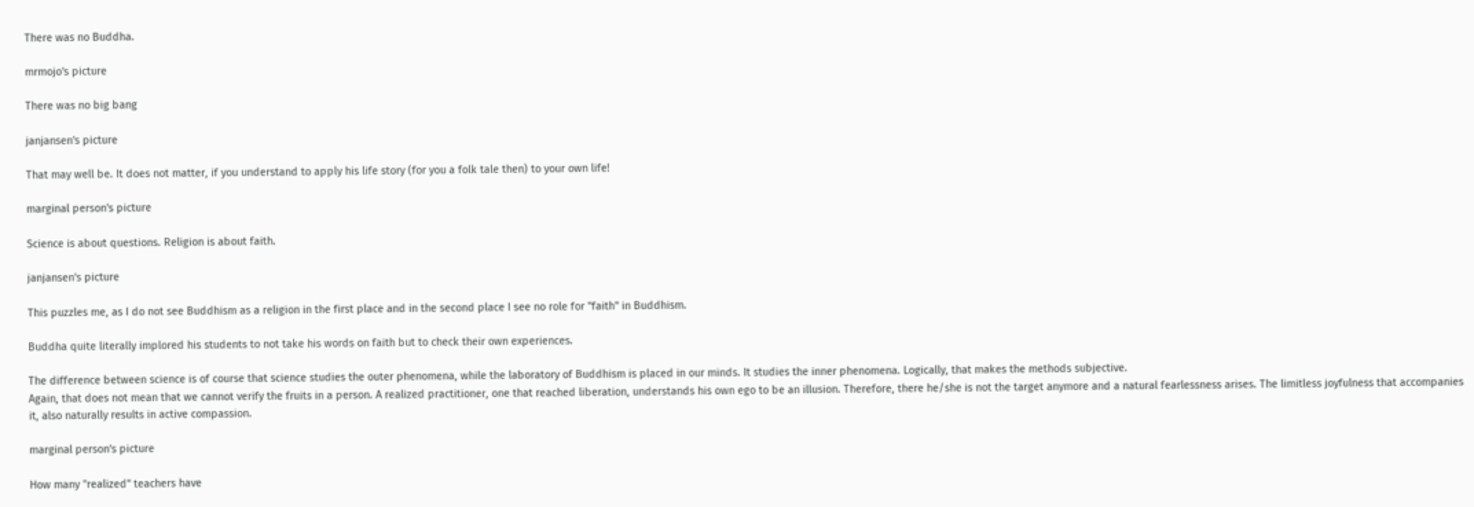There was no Buddha.

mrmojo's picture

There was no big bang

janjansen's picture

That may well be. It does not matter, if you understand to apply his life story (for you a folk tale then) to your own life!

marginal person's picture

Science is about questions. Religion is about faith.

janjansen's picture

This puzzles me, as I do not see Buddhism as a religion in the first place and in the second place I see no role for "faith" in Buddhism.

Buddha quite literally implored his students to not take his words on faith but to check their own experiences.

The difference between science is of course that science studies the outer phenomena, while the laboratory of Buddhism is placed in our minds. It studies the inner phenomena. Logically, that makes the methods subjective.
Again, that does not mean that we cannot verify the fruits in a person. A realized practitioner, one that reached liberation, understands his own ego to be an illusion. Therefore, there he/she is not the target anymore and a natural fearlessness arises. The limitless joyfulness that accompanies it, also naturally results in active compassion.

marginal person's picture

How many "realized" teachers have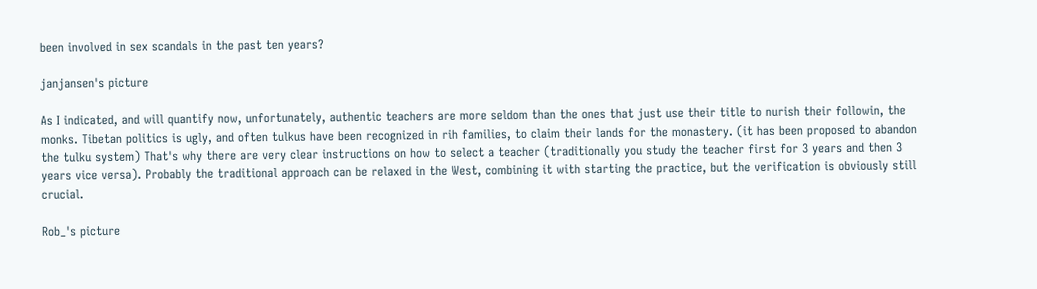been involved in sex scandals in the past ten years?

janjansen's picture

As I indicated, and will quantify now, unfortunately, authentic teachers are more seldom than the ones that just use their title to nurish their followin, the monks. Tibetan politics is ugly, and often tulkus have been recognized in rih families, to claim their lands for the monastery. (it has been proposed to abandon the tulku system) That's why there are very clear instructions on how to select a teacher (traditionally you study the teacher first for 3 years and then 3 years vice versa). Probably the traditional approach can be relaxed in the West, combining it with starting the practice, but the verification is obviously still crucial.

Rob_'s picture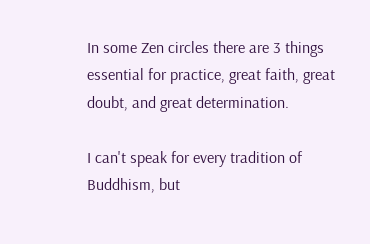In some Zen circles there are 3 things essential for practice, great faith, great doubt, and great determination.

I can't speak for every tradition of Buddhism, but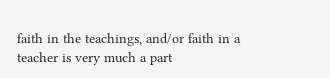faith in the teachings, and/or faith in a teacher is very much a part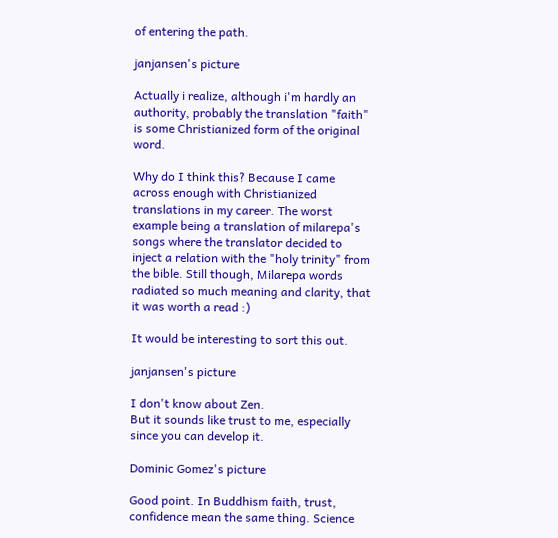of entering the path.

janjansen's picture

Actually i realize, although i'm hardly an authority, probably the translation "faith" is some Christianized form of the original word.

Why do I think this? Because I came across enough with Christianized translations in my career. The worst example being a translation of milarepa's songs where the translator decided to inject a relation with the "holy trinity" from the bible. Still though, Milarepa words radiated so much meaning and clarity, that it was worth a read :)

It would be interesting to sort this out.

janjansen's picture

I don't know about Zen.
But it sounds like trust to me, especially since you can develop it.

Dominic Gomez's picture

Good point. In Buddhism faith, trust, confidence mean the same thing. Science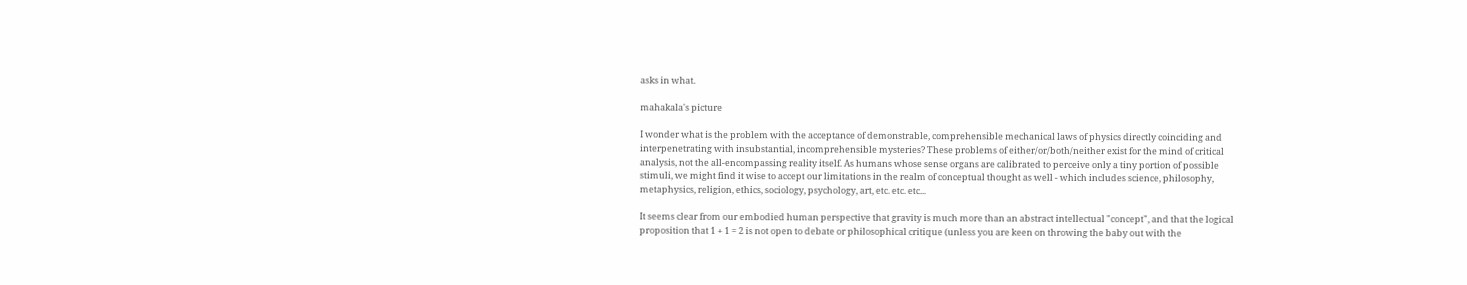asks in what.

mahakala's picture

I wonder what is the problem with the acceptance of demonstrable, comprehensible mechanical laws of physics directly coinciding and interpenetrating with insubstantial, incomprehensible mysteries? These problems of either/or/both/neither exist for the mind of critical analysis, not the all-encompassing reality itself. As humans whose sense organs are calibrated to perceive only a tiny portion of possible stimuli, we might find it wise to accept our limitations in the realm of conceptual thought as well - which includes science, philosophy, metaphysics, religion, ethics, sociology, psychology, art, etc. etc. etc...

It seems clear from our embodied human perspective that gravity is much more than an abstract intellectual "concept", and that the logical proposition that 1 + 1 = 2 is not open to debate or philosophical critique (unless you are keen on throwing the baby out with the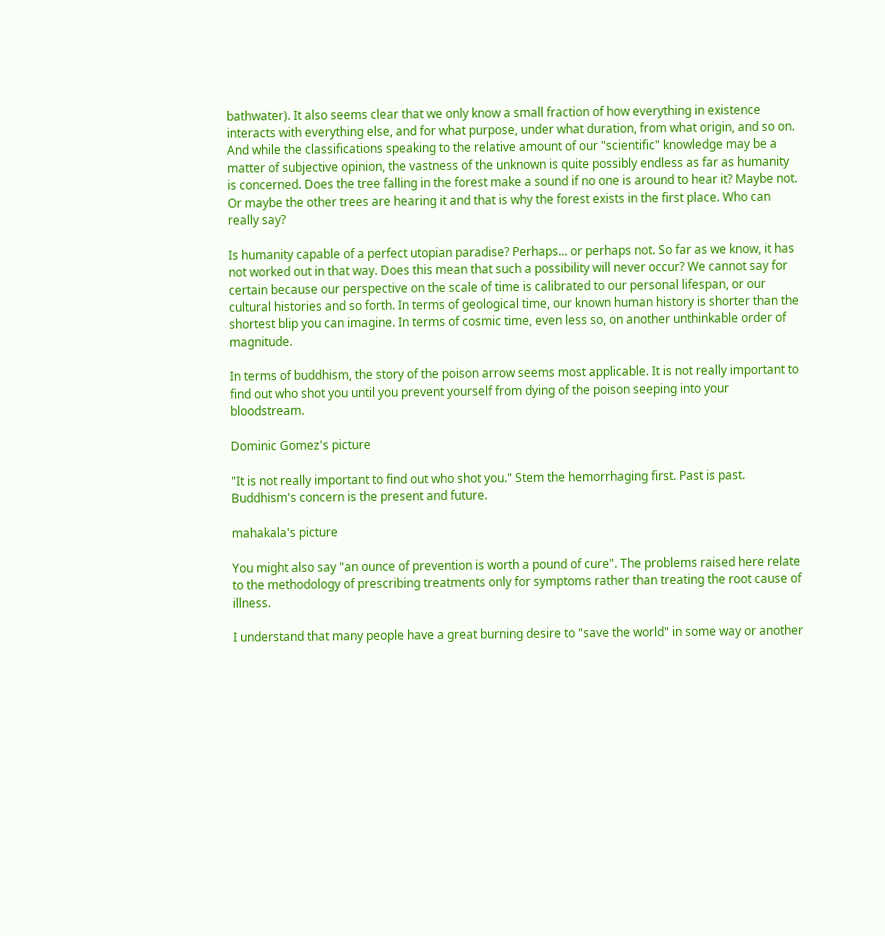bathwater). It also seems clear that we only know a small fraction of how everything in existence interacts with everything else, and for what purpose, under what duration, from what origin, and so on. And while the classifications speaking to the relative amount of our "scientific" knowledge may be a matter of subjective opinion, the vastness of the unknown is quite possibly endless as far as humanity is concerned. Does the tree falling in the forest make a sound if no one is around to hear it? Maybe not. Or maybe the other trees are hearing it and that is why the forest exists in the first place. Who can really say?

Is humanity capable of a perfect utopian paradise? Perhaps... or perhaps not. So far as we know, it has not worked out in that way. Does this mean that such a possibility will never occur? We cannot say for certain because our perspective on the scale of time is calibrated to our personal lifespan, or our cultural histories and so forth. In terms of geological time, our known human history is shorter than the shortest blip you can imagine. In terms of cosmic time, even less so, on another unthinkable order of magnitude.

In terms of buddhism, the story of the poison arrow seems most applicable. It is not really important to find out who shot you until you prevent yourself from dying of the poison seeping into your bloodstream.

Dominic Gomez's picture

"It is not really important to find out who shot you." Stem the hemorrhaging first. Past is past. Buddhism's concern is the present and future.

mahakala's picture

You might also say "an ounce of prevention is worth a pound of cure". The problems raised here relate to the methodology of prescribing treatments only for symptoms rather than treating the root cause of illness.

I understand that many people have a great burning desire to "save the world" in some way or another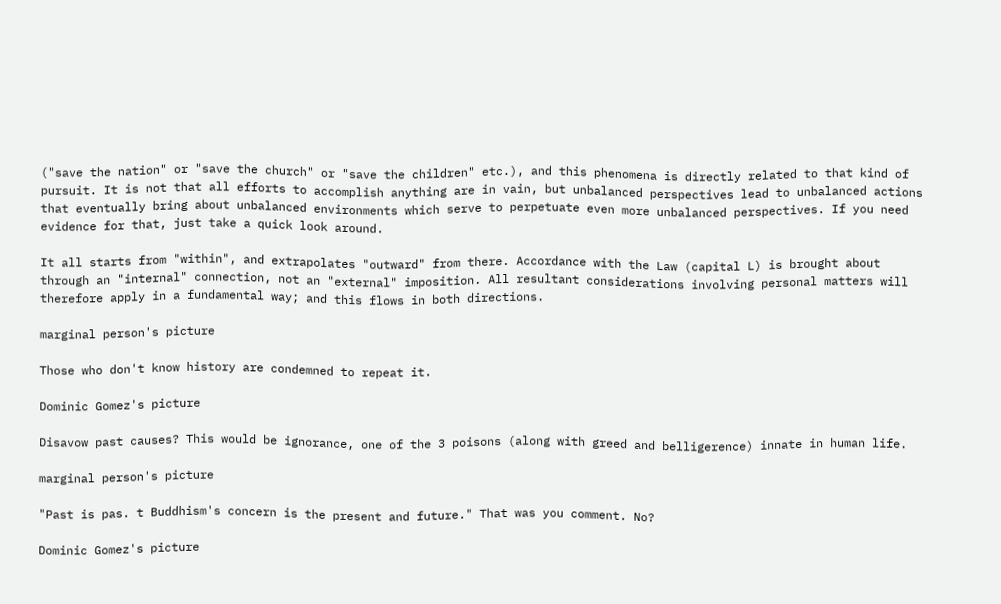("save the nation" or "save the church" or "save the children" etc.), and this phenomena is directly related to that kind of pursuit. It is not that all efforts to accomplish anything are in vain, but unbalanced perspectives lead to unbalanced actions that eventually bring about unbalanced environments which serve to perpetuate even more unbalanced perspectives. If you need evidence for that, just take a quick look around.

It all starts from "within", and extrapolates "outward" from there. Accordance with the Law (capital L) is brought about through an "internal" connection, not an "external" imposition. All resultant considerations involving personal matters will therefore apply in a fundamental way; and this flows in both directions.

marginal person's picture

Those who don't know history are condemned to repeat it.

Dominic Gomez's picture

Disavow past causes? This would be ignorance, one of the 3 poisons (along with greed and belligerence) innate in human life.

marginal person's picture

"Past is pas. t Buddhism's concern is the present and future." That was you comment. No?

Dominic Gomez's picture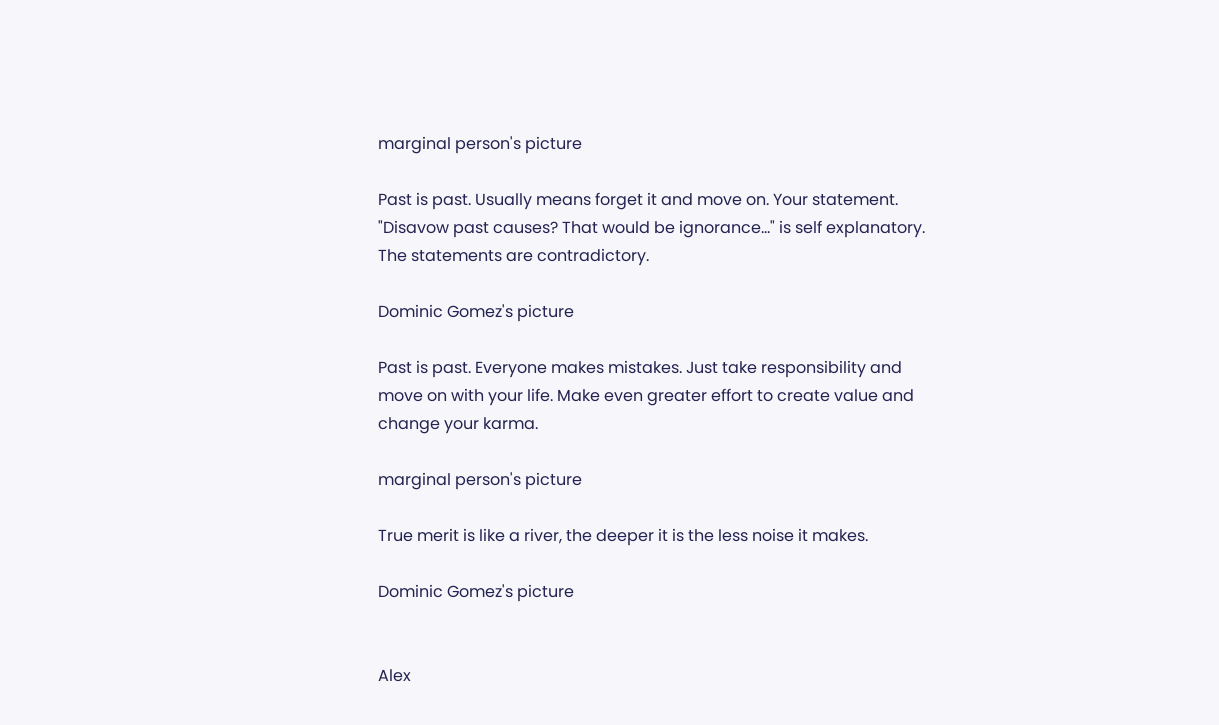marginal person's picture

Past is past. Usually means forget it and move on. Your statement. "Disavow past causes? That would be ignorance..." is self explanatory. The statements are contradictory.

Dominic Gomez's picture

Past is past. Everyone makes mistakes. Just take responsibility and move on with your life. Make even greater effort to create value and change your karma.

marginal person's picture

True merit is like a river, the deeper it is the less noise it makes.

Dominic Gomez's picture


Alex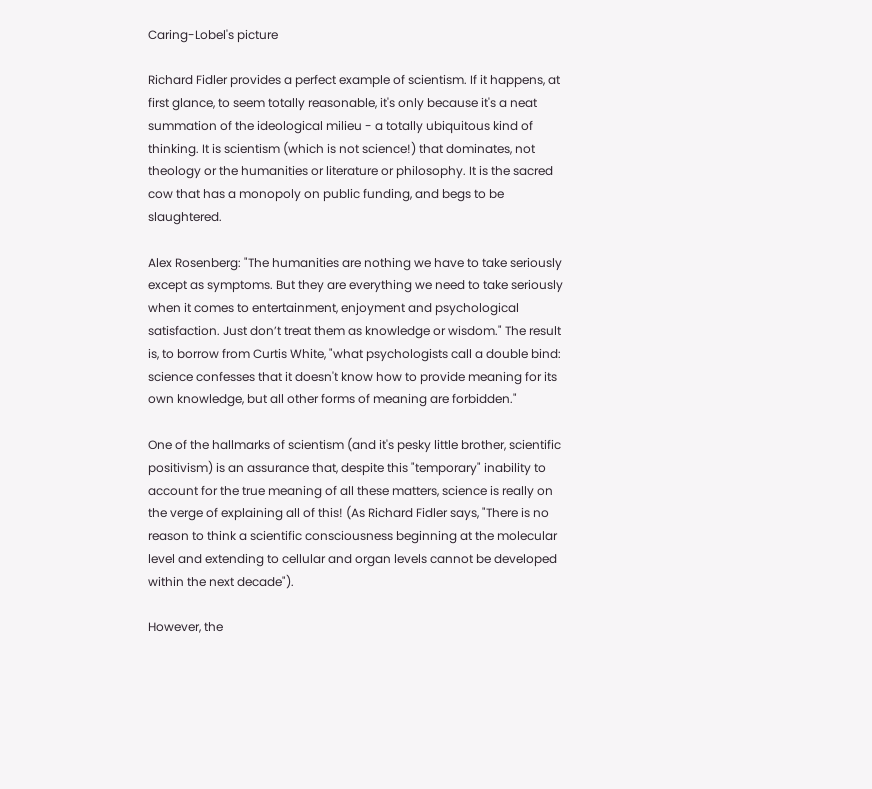Caring-Lobel's picture

Richard Fidler provides a perfect example of scientism. If it happens, at first glance, to seem totally reasonable, it's only because it's a neat summation of the ideological milieu - a totally ubiquitous kind of thinking. It is scientism (which is not science!) that dominates, not theology or the humanities or literature or philosophy. It is the sacred cow that has a monopoly on public funding, and begs to be slaughtered.

Alex Rosenberg: "The humanities are nothing we have to take seriously except as symptoms. But they are everything we need to take seriously when it comes to entertainment, enjoyment and psychological satisfaction. Just don’t treat them as knowledge or wisdom." The result is, to borrow from Curtis White, "what psychologists call a double bind: science confesses that it doesn't know how to provide meaning for its own knowledge, but all other forms of meaning are forbidden."

One of the hallmarks of scientism (and it's pesky little brother, scientific positivism) is an assurance that, despite this "temporary" inability to account for the true meaning of all these matters, science is really on the verge of explaining all of this! (As Richard Fidler says, "There is no reason to think a scientific consciousness beginning at the molecular level and extending to cellular and organ levels cannot be developed within the next decade").

However, the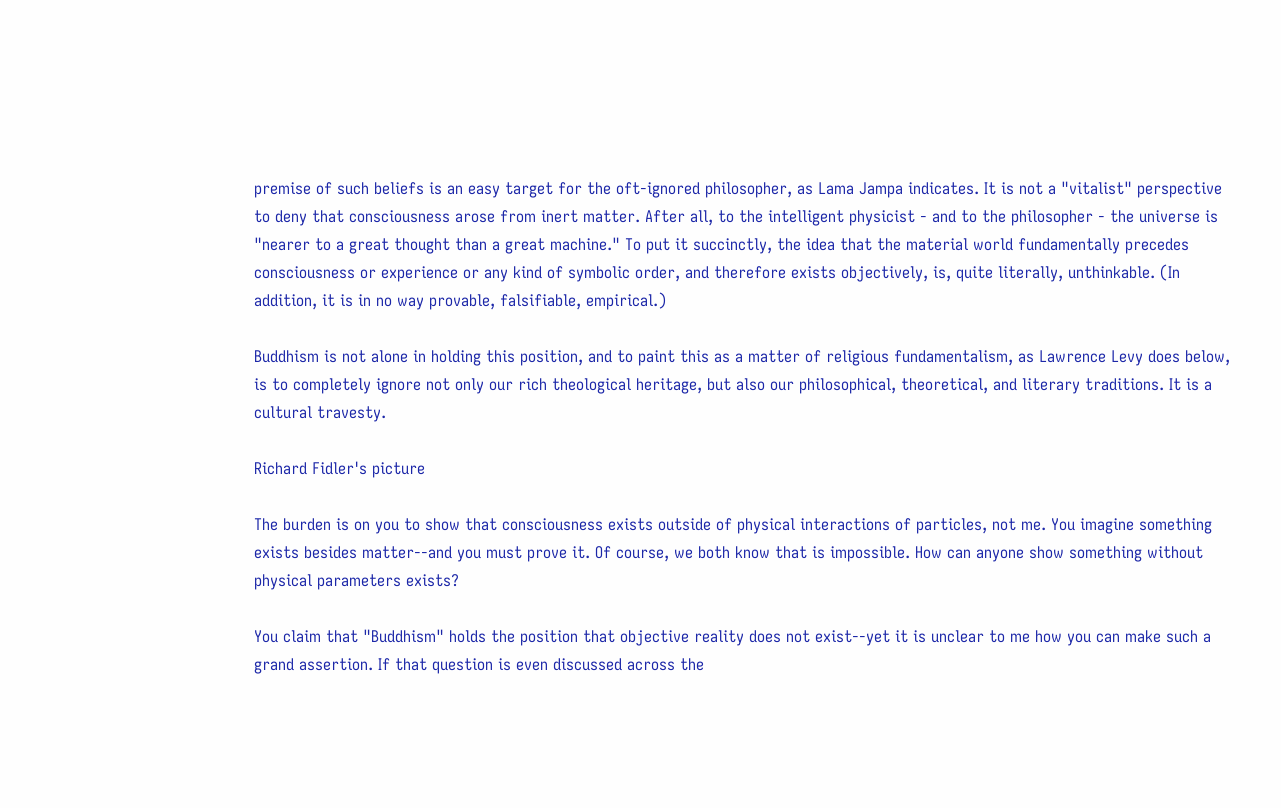premise of such beliefs is an easy target for the oft-ignored philosopher, as Lama Jampa indicates. It is not a "vitalist" perspective to deny that consciousness arose from inert matter. After all, to the intelligent physicist - and to the philosopher - the universe is "nearer to a great thought than a great machine." To put it succinctly, the idea that the material world fundamentally precedes consciousness or experience or any kind of symbolic order, and therefore exists objectively, is, quite literally, unthinkable. (In addition, it is in no way provable, falsifiable, empirical.)

Buddhism is not alone in holding this position, and to paint this as a matter of religious fundamentalism, as Lawrence Levy does below, is to completely ignore not only our rich theological heritage, but also our philosophical, theoretical, and literary traditions. It is a cultural travesty.

Richard Fidler's picture

The burden is on you to show that consciousness exists outside of physical interactions of particles, not me. You imagine something exists besides matter--and you must prove it. Of course, we both know that is impossible. How can anyone show something without physical parameters exists?

You claim that "Buddhism" holds the position that objective reality does not exist--yet it is unclear to me how you can make such a grand assertion. If that question is even discussed across the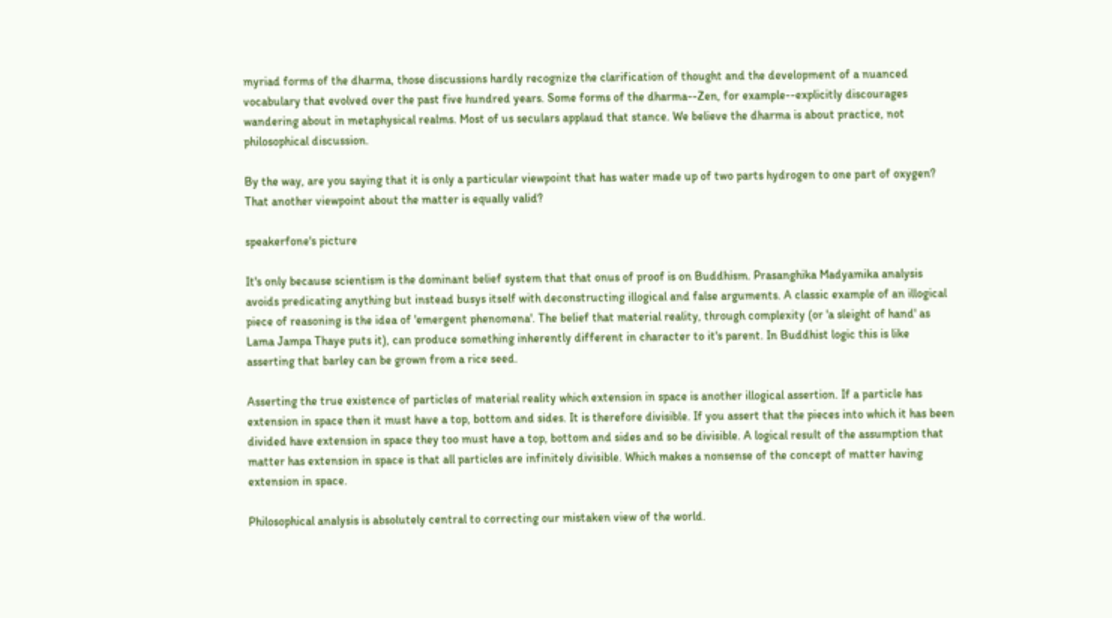myriad forms of the dharma, those discussions hardly recognize the clarification of thought and the development of a nuanced vocabulary that evolved over the past five hundred years. Some forms of the dharma--Zen, for example--explicitly discourages wandering about in metaphysical realms. Most of us seculars applaud that stance. We believe the dharma is about practice, not philosophical discussion.

By the way, are you saying that it is only a particular viewpoint that has water made up of two parts hydrogen to one part of oxygen? That another viewpoint about the matter is equally valid?

speakerfone's picture

It's only because scientism is the dominant belief system that that onus of proof is on Buddhism. Prasanghika Madyamika analysis avoids predicating anything but instead busys itself with deconstructing illogical and false arguments. A classic example of an illogical piece of reasoning is the idea of 'emergent phenomena'. The belief that material reality, through complexity (or 'a sleight of hand' as Lama Jampa Thaye puts it), can produce something inherently different in character to it's parent. In Buddhist logic this is like asserting that barley can be grown from a rice seed.

Asserting the true existence of particles of material reality which extension in space is another illogical assertion. If a particle has extension in space then it must have a top, bottom and sides. It is therefore divisible. If you assert that the pieces into which it has been divided have extension in space they too must have a top, bottom and sides and so be divisible. A logical result of the assumption that matter has extension in space is that all particles are infinitely divisible. Which makes a nonsense of the concept of matter having extension in space.

Philosophical analysis is absolutely central to correcting our mistaken view of the world.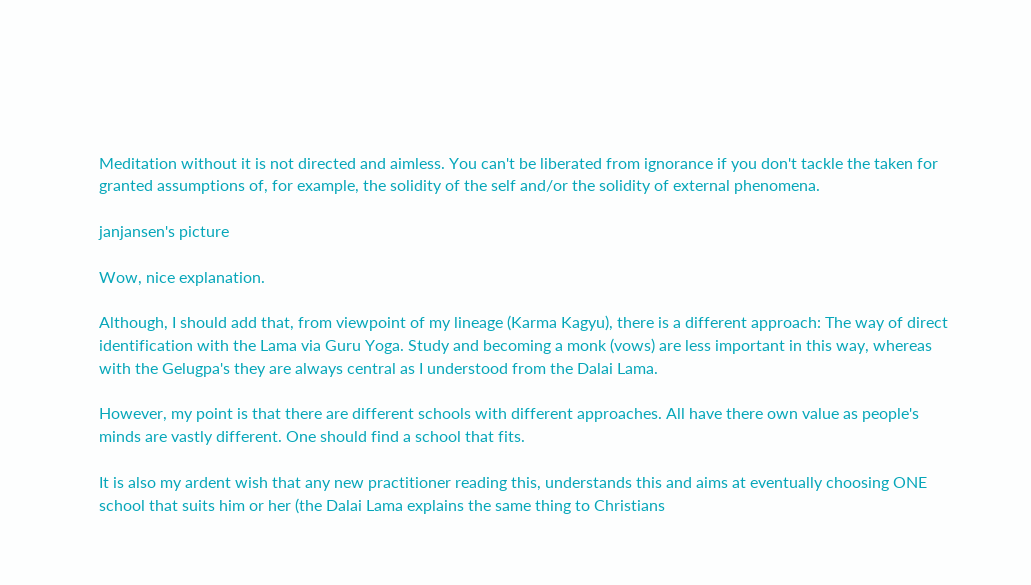Meditation without it is not directed and aimless. You can't be liberated from ignorance if you don't tackle the taken for granted assumptions of, for example, the solidity of the self and/or the solidity of external phenomena.

janjansen's picture

Wow, nice explanation.

Although, I should add that, from viewpoint of my lineage (Karma Kagyu), there is a different approach: The way of direct identification with the Lama via Guru Yoga. Study and becoming a monk (vows) are less important in this way, whereas with the Gelugpa's they are always central as I understood from the Dalai Lama.

However, my point is that there are different schools with different approaches. All have there own value as people's minds are vastly different. One should find a school that fits.

It is also my ardent wish that any new practitioner reading this, understands this and aims at eventually choosing ONE school that suits him or her (the Dalai Lama explains the same thing to Christians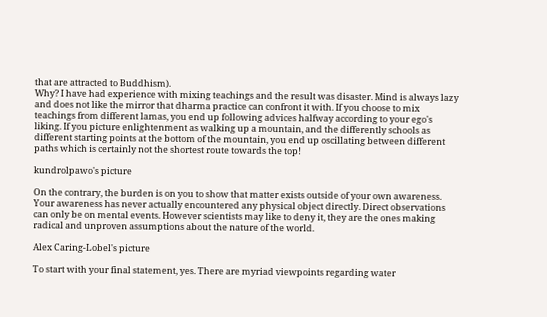that are attracted to Buddhism).
Why? I have had experience with mixing teachings and the result was disaster. Mind is always lazy and does not like the mirror that dharma practice can confront it with. If you choose to mix teachings from different lamas, you end up following advices halfway according to your ego's liking. If you picture enlightenment as walking up a mountain, and the differently schools as different starting points at the bottom of the mountain, you end up oscillating between different paths which is certainly not the shortest route towards the top!

kundrolpawo's picture

On the contrary, the burden is on you to show that matter exists outside of your own awareness. Your awareness has never actually encountered any physical object directly. Direct observations can only be on mental events. However scientists may like to deny it, they are the ones making radical and unproven assumptions about the nature of the world.

Alex Caring-Lobel's picture

To start with your final statement, yes. There are myriad viewpoints regarding water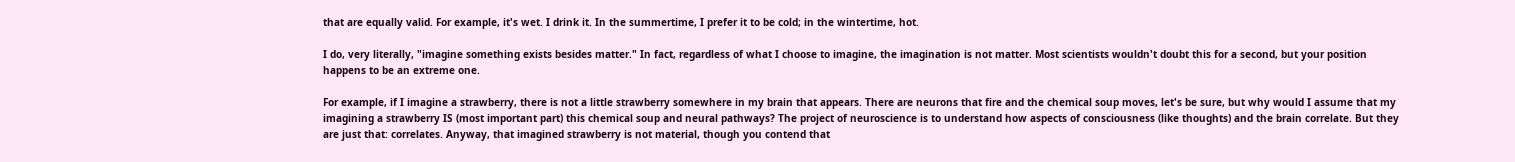that are equally valid. For example, it's wet. I drink it. In the summertime, I prefer it to be cold; in the wintertime, hot.

I do, very literally, "imagine something exists besides matter." In fact, regardless of what I choose to imagine, the imagination is not matter. Most scientists wouldn't doubt this for a second, but your position happens to be an extreme one.

For example, if I imagine a strawberry, there is not a little strawberry somewhere in my brain that appears. There are neurons that fire and the chemical soup moves, let's be sure, but why would I assume that my imagining a strawberry IS (most important part) this chemical soup and neural pathways? The project of neuroscience is to understand how aspects of consciousness (like thoughts) and the brain correlate. But they are just that: correlates. Anyway, that imagined strawberry is not material, though you contend that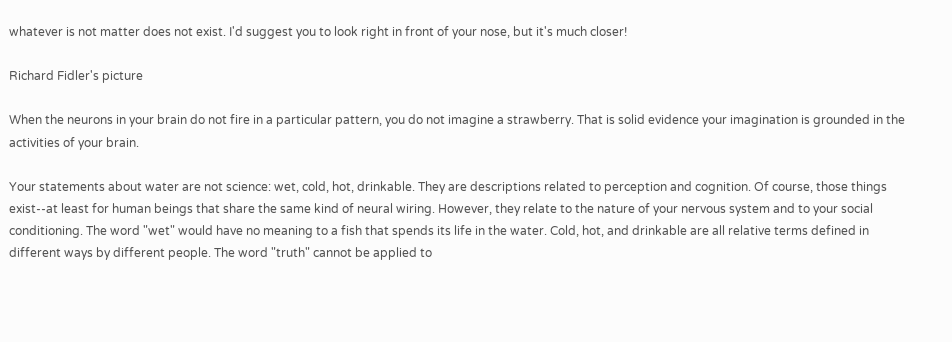whatever is not matter does not exist. I'd suggest you to look right in front of your nose, but it's much closer!

Richard Fidler's picture

When the neurons in your brain do not fire in a particular pattern, you do not imagine a strawberry. That is solid evidence your imagination is grounded in the activities of your brain.

Your statements about water are not science: wet, cold, hot, drinkable. They are descriptions related to perception and cognition. Of course, those things exist--at least for human beings that share the same kind of neural wiring. However, they relate to the nature of your nervous system and to your social conditioning. The word "wet" would have no meaning to a fish that spends its life in the water. Cold, hot, and drinkable are all relative terms defined in different ways by different people. The word "truth" cannot be applied to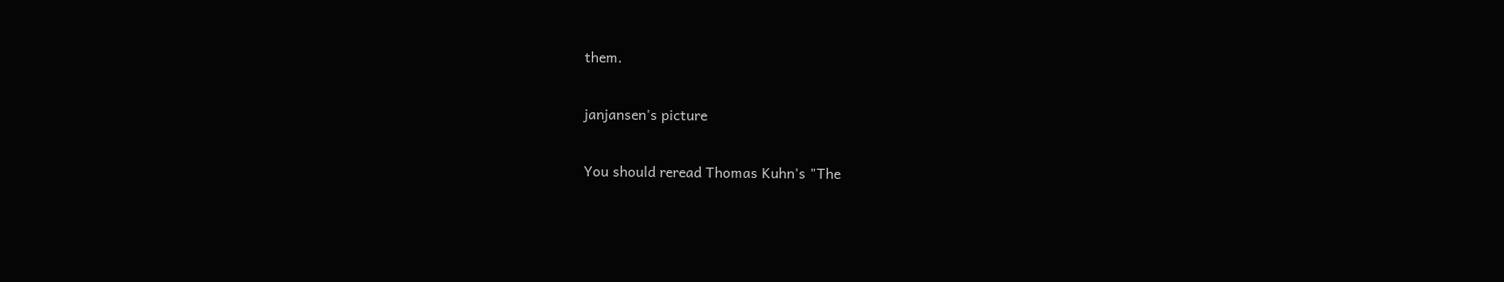them.

janjansen's picture

You should reread Thomas Kuhn's "The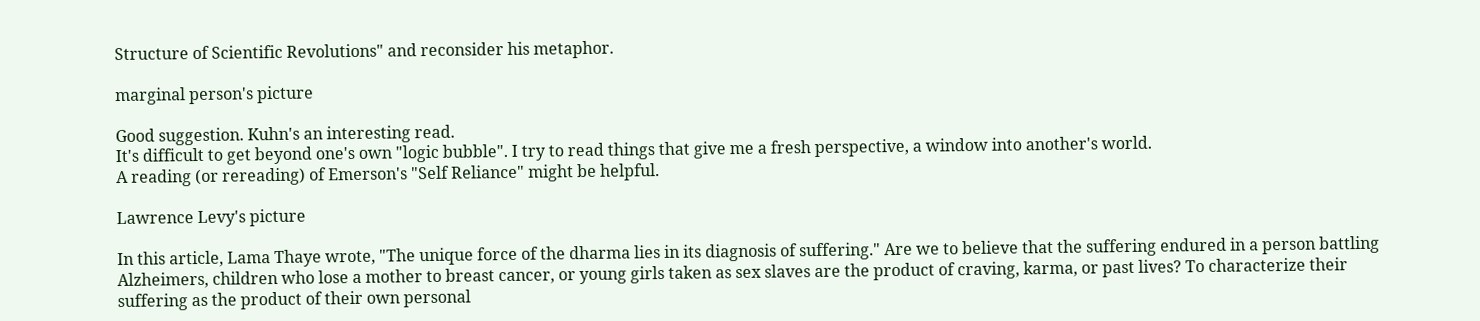Structure of Scientific Revolutions" and reconsider his metaphor.

marginal person's picture

Good suggestion. Kuhn's an interesting read.
It's difficult to get beyond one's own "logic bubble". I try to read things that give me a fresh perspective, a window into another's world.
A reading (or rereading) of Emerson's "Self Reliance" might be helpful.

Lawrence Levy's picture

In this article, Lama Thaye wrote, "The unique force of the dharma lies in its diagnosis of suffering." Are we to believe that the suffering endured in a person battling Alzheimers, children who lose a mother to breast cancer, or young girls taken as sex slaves are the product of craving, karma, or past lives? To characterize their suffering as the product of their own personal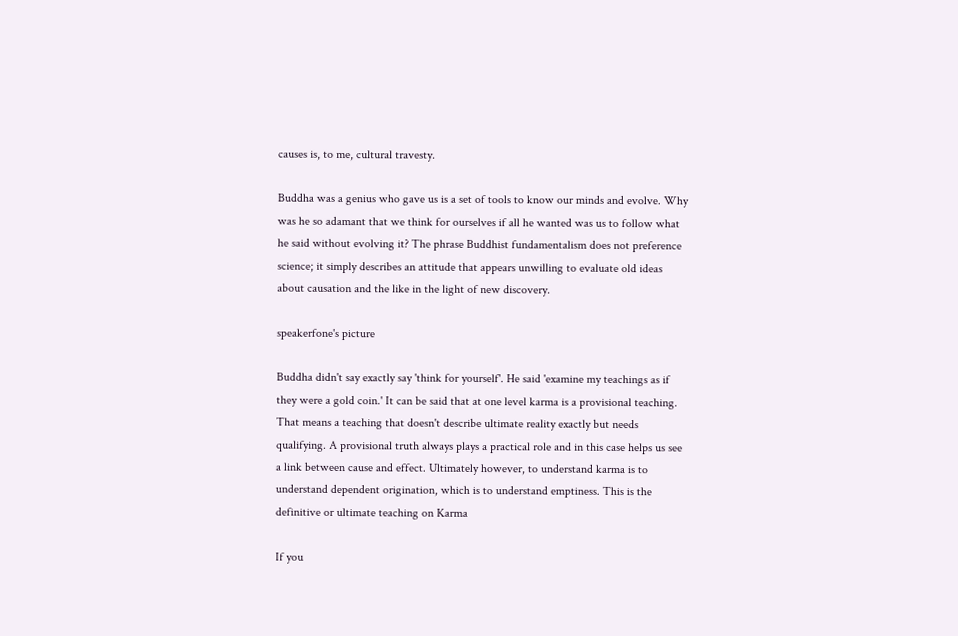causes is, to me, cultural travesty.

Buddha was a genius who gave us is a set of tools to know our minds and evolve. Why was he so adamant that we think for ourselves if all he wanted was us to follow what he said without evolving it? The phrase Buddhist fundamentalism does not preference science; it simply describes an attitude that appears unwilling to evaluate old ideas about causation and the like in the light of new discovery.

speakerfone's picture

Buddha didn't say exactly say 'think for yourself'. He said 'examine my teachings as if they were a gold coin.' It can be said that at one level karma is a provisional teaching. That means a teaching that doesn't describe ultimate reality exactly but needs qualifying. A provisional truth always plays a practical role and in this case helps us see a link between cause and effect. Ultimately however, to understand karma is to understand dependent origination, which is to understand emptiness. This is the definitive or ultimate teaching on Karma

If you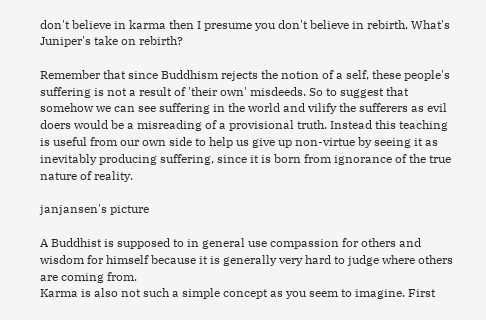don't believe in karma then I presume you don't believe in rebirth. What's Juniper's take on rebirth?

Remember that since Buddhism rejects the notion of a self, these people's suffering is not a result of 'their own' misdeeds. So to suggest that somehow we can see suffering in the world and vilify the sufferers as evil doers would be a misreading of a provisional truth. Instead this teaching is useful from our own side to help us give up non-virtue by seeing it as inevitably producing suffering, since it is born from ignorance of the true nature of reality.

janjansen's picture

A Buddhist is supposed to in general use compassion for others and wisdom for himself because it is generally very hard to judge where others are coming from.
Karma is also not such a simple concept as you seem to imagine. First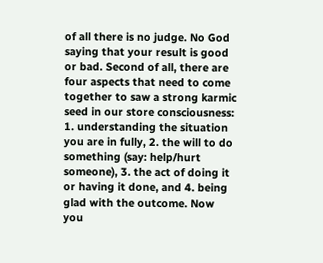of all there is no judge. No God saying that your result is good or bad. Second of all, there are four aspects that need to come together to saw a strong karmic seed in our store consciousness: 1. understanding the situation you are in fully, 2. the will to do something (say: help/hurt someone), 3. the act of doing it or having it done, and 4. being glad with the outcome. Now you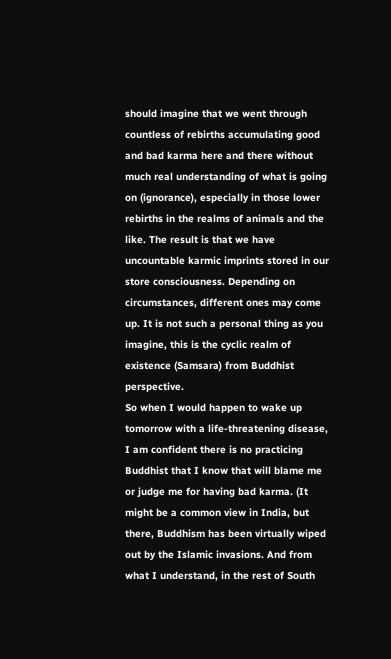should imagine that we went through countless of rebirths accumulating good and bad karma here and there without much real understanding of what is going on (ignorance), especially in those lower rebirths in the realms of animals and the like. The result is that we have uncountable karmic imprints stored in our store consciousness. Depending on circumstances, different ones may come up. It is not such a personal thing as you imagine, this is the cyclic realm of existence (Samsara) from Buddhist perspective.
So when I would happen to wake up tomorrow with a life-threatening disease, I am confident there is no practicing Buddhist that I know that will blame me or judge me for having bad karma. (It might be a common view in India, but there, Buddhism has been virtually wiped out by the Islamic invasions. And from what I understand, in the rest of South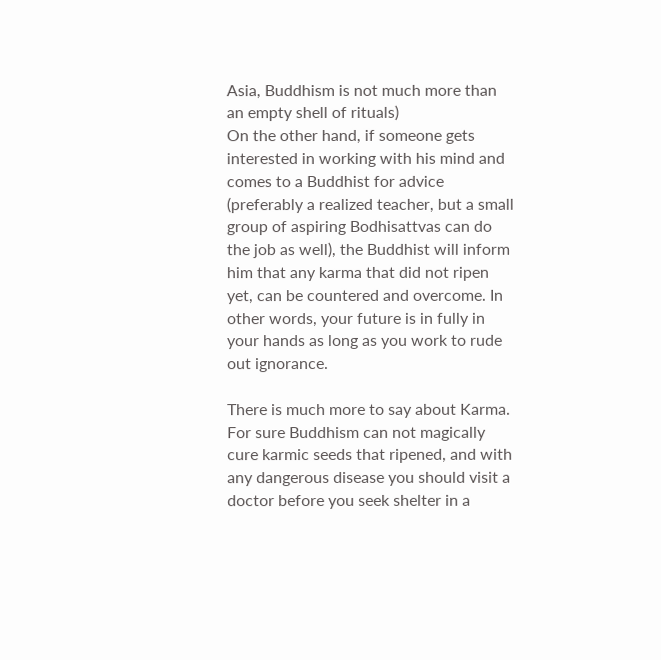Asia, Buddhism is not much more than an empty shell of rituals)
On the other hand, if someone gets interested in working with his mind and comes to a Buddhist for advice (preferably a realized teacher, but a small group of aspiring Bodhisattvas can do the job as well), the Buddhist will inform him that any karma that did not ripen yet, can be countered and overcome. In other words, your future is in fully in your hands as long as you work to rude out ignorance.

There is much more to say about Karma. For sure Buddhism can not magically cure karmic seeds that ripened, and with any dangerous disease you should visit a doctor before you seek shelter in a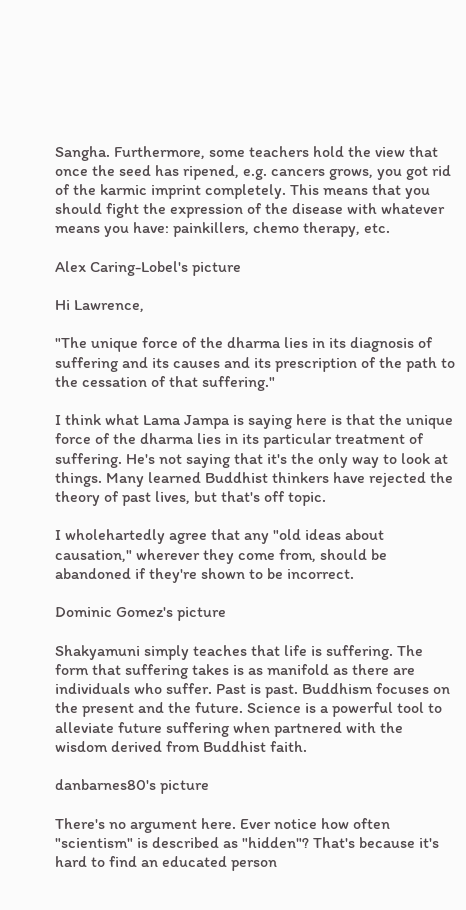Sangha. Furthermore, some teachers hold the view that once the seed has ripened, e.g. cancers grows, you got rid of the karmic imprint completely. This means that you should fight the expression of the disease with whatever means you have: painkillers, chemo therapy, etc.

Alex Caring-Lobel's picture

Hi Lawrence,

"The unique force of the dharma lies in its diagnosis of suffering and its causes and its prescription of the path to the cessation of that suffering."

I think what Lama Jampa is saying here is that the unique force of the dharma lies in its particular treatment of suffering. He's not saying that it's the only way to look at things. Many learned Buddhist thinkers have rejected the theory of past lives, but that's off topic.

I wholehartedly agree that any "old ideas about causation," wherever they come from, should be abandoned if they're shown to be incorrect.

Dominic Gomez's picture

Shakyamuni simply teaches that life is suffering. The form that suffering takes is as manifold as there are individuals who suffer. Past is past. Buddhism focuses on the present and the future. Science is a powerful tool to alleviate future suffering when partnered with the wisdom derived from Buddhist faith.

danbarnes80's picture

There's no argument here. Ever notice how often "scientism" is described as "hidden"? That's because it's hard to find an educated person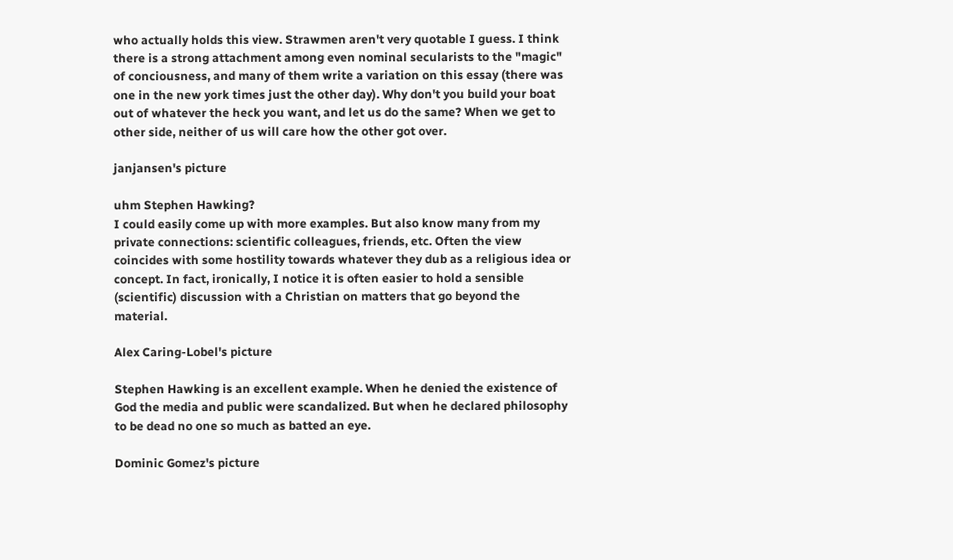who actually holds this view. Strawmen aren't very quotable I guess. I think there is a strong attachment among even nominal secularists to the "magic" of conciousness, and many of them write a variation on this essay (there was one in the new york times just the other day). Why don't you build your boat out of whatever the heck you want, and let us do the same? When we get to other side, neither of us will care how the other got over.

janjansen's picture

uhm Stephen Hawking?
I could easily come up with more examples. But also know many from my private connections: scientific colleagues, friends, etc. Often the view coincides with some hostility towards whatever they dub as a religious idea or concept. In fact, ironically, I notice it is often easier to hold a sensible (scientific) discussion with a Christian on matters that go beyond the material.

Alex Caring-Lobel's picture

Stephen Hawking is an excellent example. When he denied the existence of God the media and public were scandalized. But when he declared philosophy to be dead no one so much as batted an eye.

Dominic Gomez's picture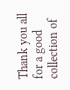Thank you all for a good collection of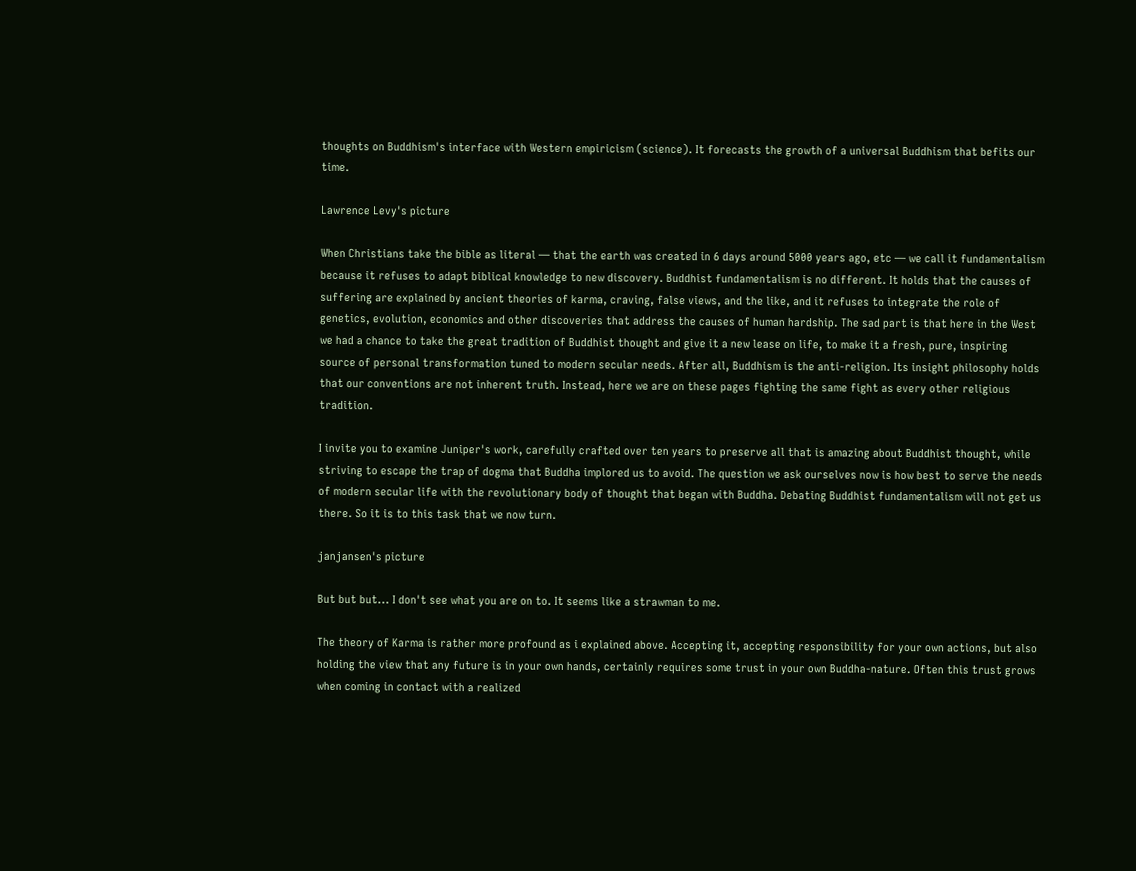thoughts on Buddhism's interface with Western empiricism (science). It forecasts the growth of a universal Buddhism that befits our time.

Lawrence Levy's picture

When Christians take the bible as literal — that the earth was created in 6 days around 5000 years ago, etc — we call it fundamentalism because it refuses to adapt biblical knowledge to new discovery. Buddhist fundamentalism is no different. It holds that the causes of suffering are explained by ancient theories of karma, craving, false views, and the like, and it refuses to integrate the role of genetics, evolution, economics and other discoveries that address the causes of human hardship. The sad part is that here in the West we had a chance to take the great tradition of Buddhist thought and give it a new lease on life, to make it a fresh, pure, inspiring source of personal transformation tuned to modern secular needs. After all, Buddhism is the anti-religion. Its insight philosophy holds that our conventions are not inherent truth. Instead, here we are on these pages fighting the same fight as every other religious tradition.

I invite you to examine Juniper's work, carefully crafted over ten years to preserve all that is amazing about Buddhist thought, while striving to escape the trap of dogma that Buddha implored us to avoid. The question we ask ourselves now is how best to serve the needs of modern secular life with the revolutionary body of thought that began with Buddha. Debating Buddhist fundamentalism will not get us there. So it is to this task that we now turn.

janjansen's picture

But but but... I don't see what you are on to. It seems like a strawman to me.

The theory of Karma is rather more profound as i explained above. Accepting it, accepting responsibility for your own actions, but also holding the view that any future is in your own hands, certainly requires some trust in your own Buddha-nature. Often this trust grows when coming in contact with a realized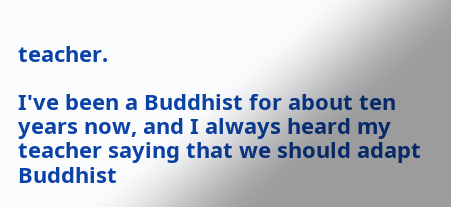teacher.

I've been a Buddhist for about ten years now, and I always heard my teacher saying that we should adapt Buddhist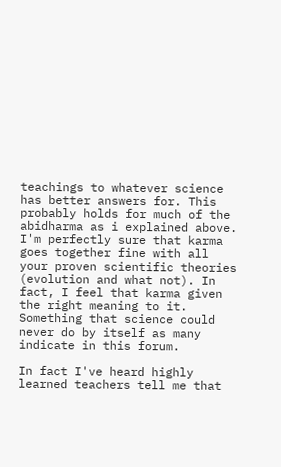teachings to whatever science has better answers for. This probably holds for much of the abidharma as i explained above. I'm perfectly sure that karma goes together fine with all your proven scientific theories (evolution and what not). In fact, I feel that karma given the right meaning to it. Something that science could never do by itself as many indicate in this forum.

In fact I've heard highly learned teachers tell me that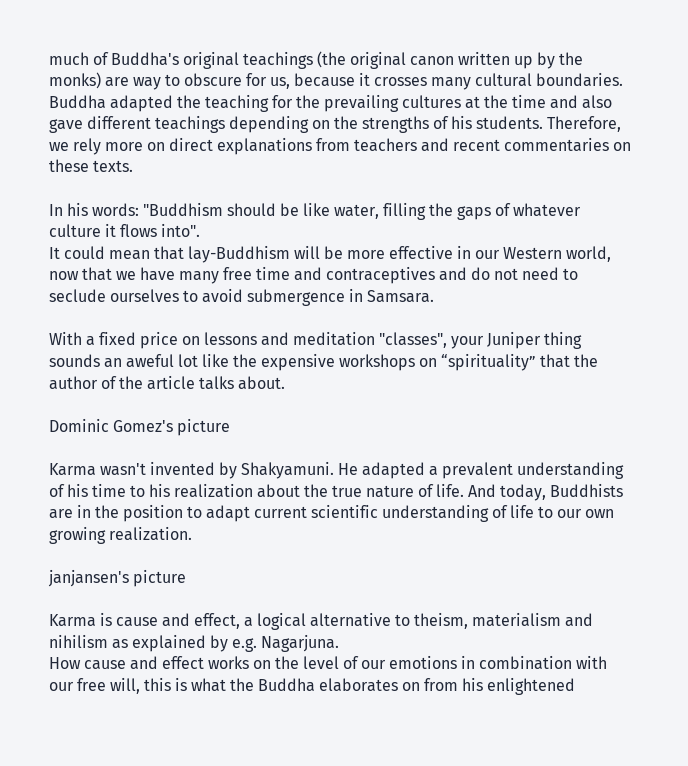much of Buddha's original teachings (the original canon written up by the monks) are way to obscure for us, because it crosses many cultural boundaries. Buddha adapted the teaching for the prevailing cultures at the time and also gave different teachings depending on the strengths of his students. Therefore, we rely more on direct explanations from teachers and recent commentaries on these texts.

In his words: "Buddhism should be like water, filling the gaps of whatever culture it flows into".
It could mean that lay-Buddhism will be more effective in our Western world, now that we have many free time and contraceptives and do not need to seclude ourselves to avoid submergence in Samsara.

With a fixed price on lessons and meditation "classes", your Juniper thing sounds an aweful lot like the expensive workshops on “spirituality” that the author of the article talks about.

Dominic Gomez's picture

Karma wasn't invented by Shakyamuni. He adapted a prevalent understanding of his time to his realization about the true nature of life. And today, Buddhists are in the position to adapt current scientific understanding of life to our own growing realization.

janjansen's picture

Karma is cause and effect, a logical alternative to theism, materialism and nihilism as explained by e.g. Nagarjuna.
How cause and effect works on the level of our emotions in combination with our free will, this is what the Buddha elaborates on from his enlightened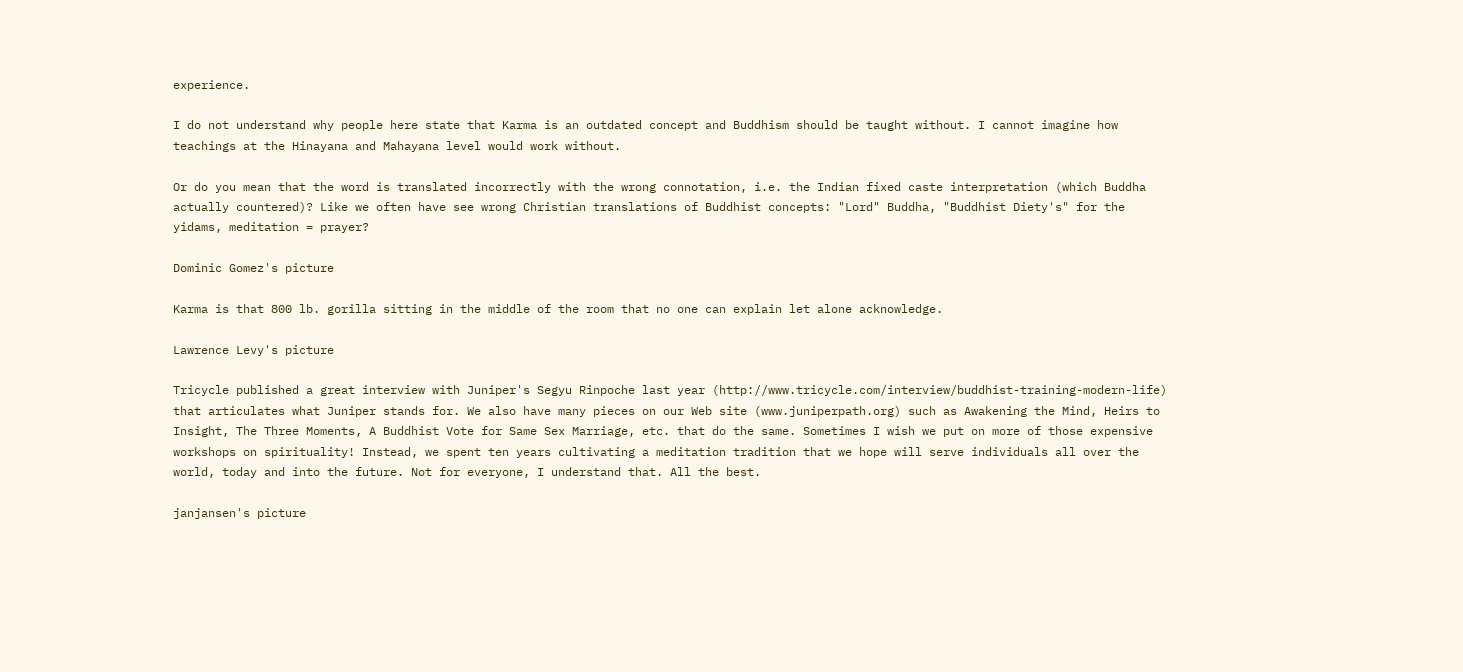experience.

I do not understand why people here state that Karma is an outdated concept and Buddhism should be taught without. I cannot imagine how teachings at the Hinayana and Mahayana level would work without.

Or do you mean that the word is translated incorrectly with the wrong connotation, i.e. the Indian fixed caste interpretation (which Buddha actually countered)? Like we often have see wrong Christian translations of Buddhist concepts: "Lord" Buddha, "Buddhist Diety's" for the yidams, meditation = prayer?

Dominic Gomez's picture

Karma is that 800 lb. gorilla sitting in the middle of the room that no one can explain let alone acknowledge.

Lawrence Levy's picture

Tricycle published a great interview with Juniper's Segyu Rinpoche last year (http://www.tricycle.com/interview/buddhist-training-modern-life) that articulates what Juniper stands for. We also have many pieces on our Web site (www.juniperpath.org) such as Awakening the Mind, Heirs to Insight, The Three Moments, A Buddhist Vote for Same Sex Marriage, etc. that do the same. Sometimes I wish we put on more of those expensive workshops on spirituality! Instead, we spent ten years cultivating a meditation tradition that we hope will serve individuals all over the world, today and into the future. Not for everyone, I understand that. All the best.

janjansen's picture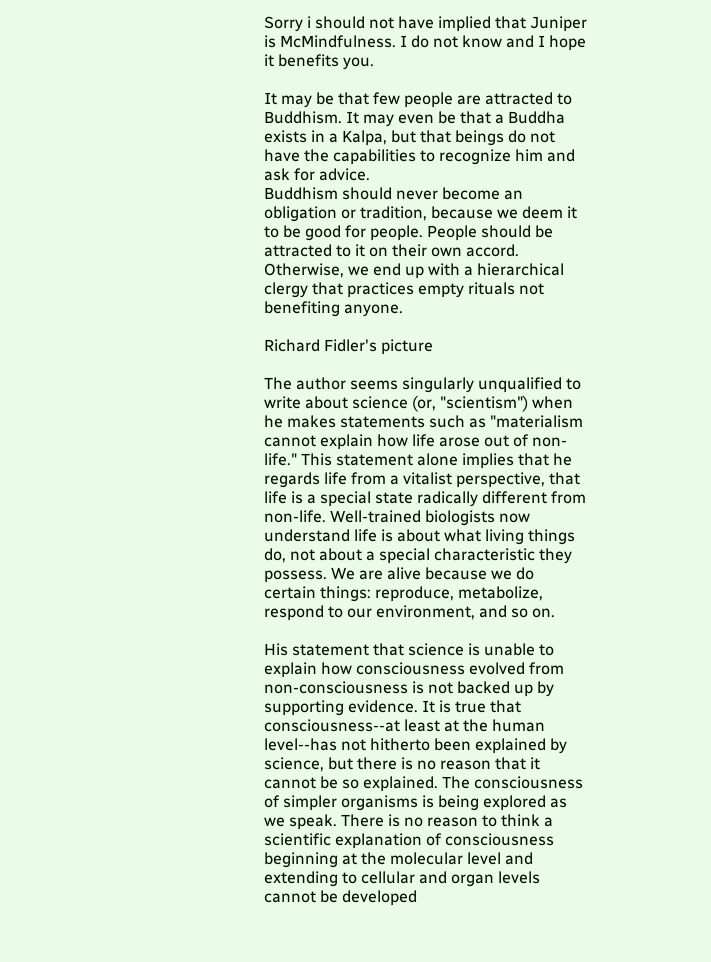Sorry i should not have implied that Juniper is McMindfulness. I do not know and I hope it benefits you.

It may be that few people are attracted to Buddhism. It may even be that a Buddha exists in a Kalpa, but that beings do not have the capabilities to recognize him and ask for advice.
Buddhism should never become an obligation or tradition, because we deem it to be good for people. People should be attracted to it on their own accord. Otherwise, we end up with a hierarchical clergy that practices empty rituals not benefiting anyone.

Richard Fidler's picture

The author seems singularly unqualified to write about science (or, "scientism") when he makes statements such as "materialism cannot explain how life arose out of non-life." This statement alone implies that he regards life from a vitalist perspective, that life is a special state radically different from non-life. Well-trained biologists now understand life is about what living things do, not about a special characteristic they possess. We are alive because we do certain things: reproduce, metabolize, respond to our environment, and so on.

His statement that science is unable to explain how consciousness evolved from non-consciousness is not backed up by supporting evidence. It is true that consciousness--at least at the human level--has not hitherto been explained by science, but there is no reason that it cannot be so explained. The consciousness of simpler organisms is being explored as we speak. There is no reason to think a scientific explanation of consciousness beginning at the molecular level and extending to cellular and organ levels cannot be developed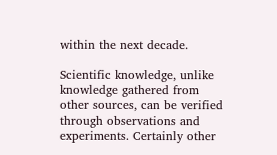within the next decade.

Scientific knowledge, unlike knowledge gathered from other sources, can be verified through observations and experiments. Certainly other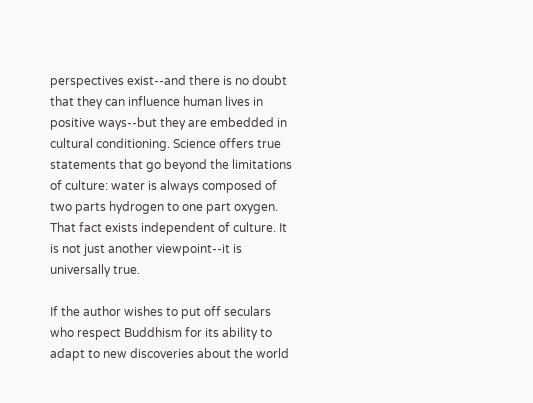perspectives exist--and there is no doubt that they can influence human lives in positive ways--but they are embedded in cultural conditioning. Science offers true statements that go beyond the limitations of culture: water is always composed of two parts hydrogen to one part oxygen. That fact exists independent of culture. It is not just another viewpoint--it is universally true.

If the author wishes to put off seculars who respect Buddhism for its ability to adapt to new discoveries about the world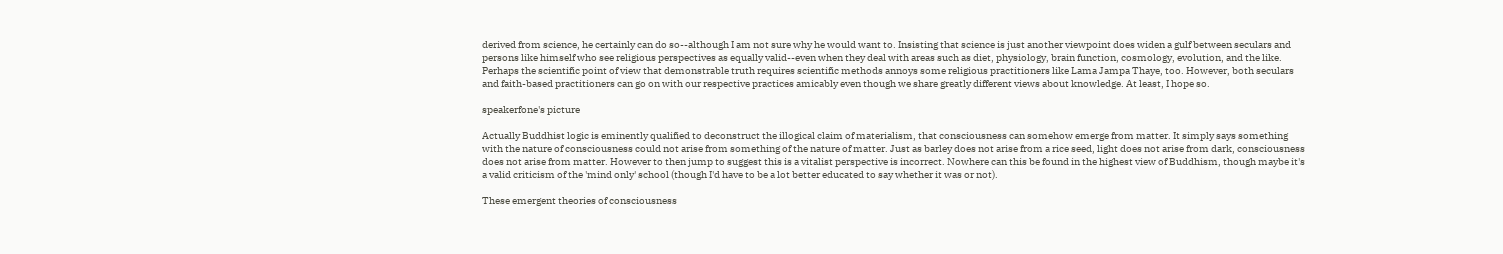derived from science, he certainly can do so--although I am not sure why he would want to. Insisting that science is just another viewpoint does widen a gulf between seculars and persons like himself who see religious perspectives as equally valid--even when they deal with areas such as diet, physiology, brain function, cosmology, evolution, and the like. Perhaps the scientific point of view that demonstrable truth requires scientific methods annoys some religious practitioners like Lama Jampa Thaye, too. However, both seculars and faith-based practitioners can go on with our respective practices amicably even though we share greatly different views about knowledge. At least, I hope so.

speakerfone's picture

Actually Buddhist logic is eminently qualified to deconstruct the illogical claim of materialism, that consciousness can somehow emerge from matter. It simply says something with the nature of consciousness could not arise from something of the nature of matter. Just as barley does not arise from a rice seed, light does not arise from dark, consciousness does not arise from matter. However to then jump to suggest this is a vitalist perspective is incorrect. Nowhere can this be found in the highest view of Buddhism, though maybe it's a valid criticism of the 'mind only' school (though I'd have to be a lot better educated to say whether it was or not).

These emergent theories of consciousness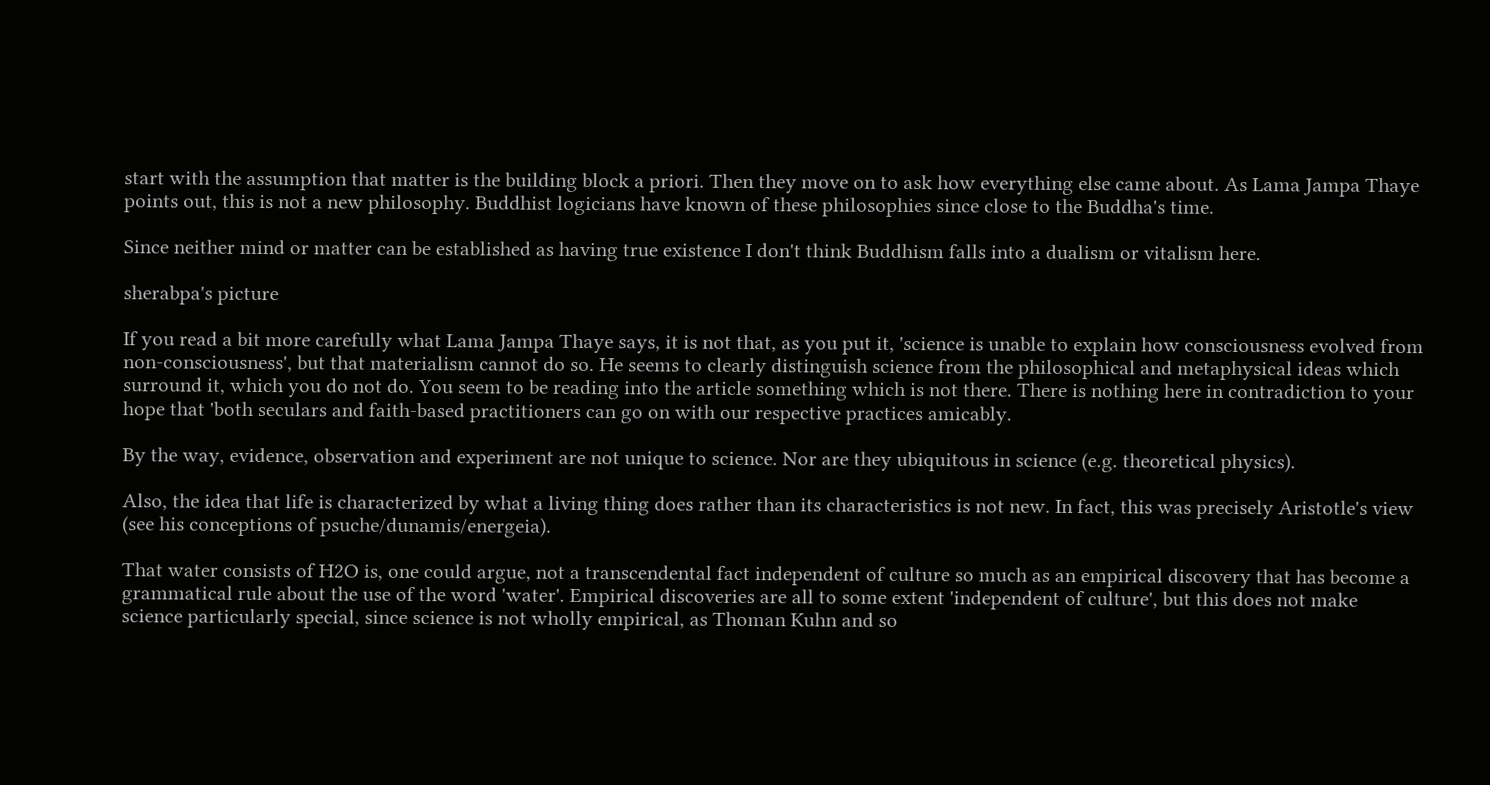start with the assumption that matter is the building block a priori. Then they move on to ask how everything else came about. As Lama Jampa Thaye points out, this is not a new philosophy. Buddhist logicians have known of these philosophies since close to the Buddha's time.

Since neither mind or matter can be established as having true existence I don't think Buddhism falls into a dualism or vitalism here.

sherabpa's picture

If you read a bit more carefully what Lama Jampa Thaye says, it is not that, as you put it, 'science is unable to explain how consciousness evolved from non-consciousness', but that materialism cannot do so. He seems to clearly distinguish science from the philosophical and metaphysical ideas which surround it, which you do not do. You seem to be reading into the article something which is not there. There is nothing here in contradiction to your hope that 'both seculars and faith-based practitioners can go on with our respective practices amicably.

By the way, evidence, observation and experiment are not unique to science. Nor are they ubiquitous in science (e.g. theoretical physics).

Also, the idea that life is characterized by what a living thing does rather than its characteristics is not new. In fact, this was precisely Aristotle's view (see his conceptions of psuche/dunamis/energeia).

That water consists of H2O is, one could argue, not a transcendental fact independent of culture so much as an empirical discovery that has become a grammatical rule about the use of the word 'water'. Empirical discoveries are all to some extent 'independent of culture', but this does not make science particularly special, since science is not wholly empirical, as Thoman Kuhn and so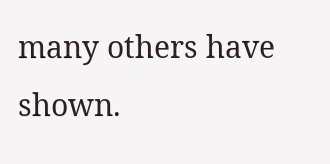many others have shown.